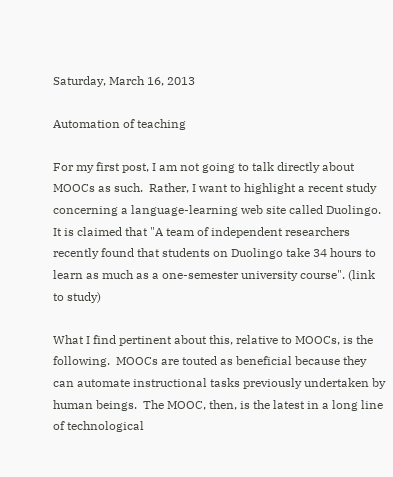Saturday, March 16, 2013

Automation of teaching

For my first post, I am not going to talk directly about MOOCs as such.  Rather, I want to highlight a recent study concerning a language-learning web site called Duolingo. It is claimed that "A team of independent researchers recently found that students on Duolingo take 34 hours to learn as much as a one-semester university course". (link to study)

What I find pertinent about this, relative to MOOCs, is the following.  MOOCs are touted as beneficial because they can automate instructional tasks previously undertaken by human beings.  The MOOC, then, is the latest in a long line of technological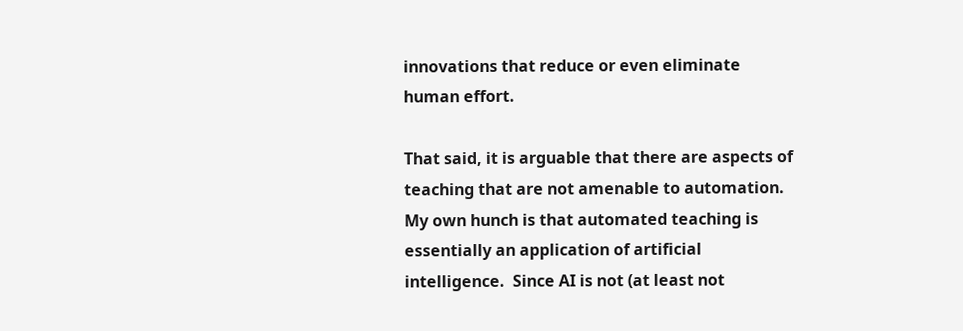innovations that reduce or even eliminate human effort.

That said, it is arguable that there are aspects of teaching that are not amenable to automation.  My own hunch is that automated teaching is essentially an application of artificial intelligence.  Since AI is not (at least not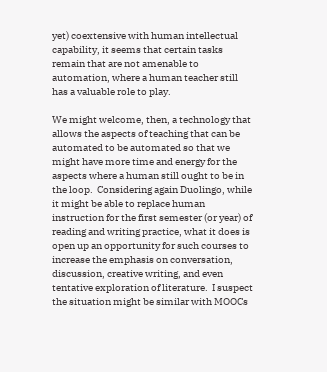yet) coextensive with human intellectual capability, it seems that certain tasks remain that are not amenable to automation, where a human teacher still has a valuable role to play.

We might welcome, then, a technology that allows the aspects of teaching that can be automated to be automated so that we might have more time and energy for the aspects where a human still ought to be in the loop.  Considering again Duolingo, while it might be able to replace human instruction for the first semester (or year) of reading and writing practice, what it does is open up an opportunity for such courses to increase the emphasis on conversation, discussion, creative writing, and even tentative exploration of literature.  I suspect the situation might be similar with MOOCs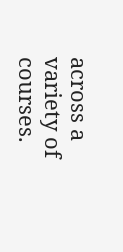across a variety of courses.